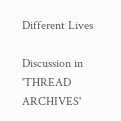Different Lives

Discussion in 'THREAD ARCHIVES'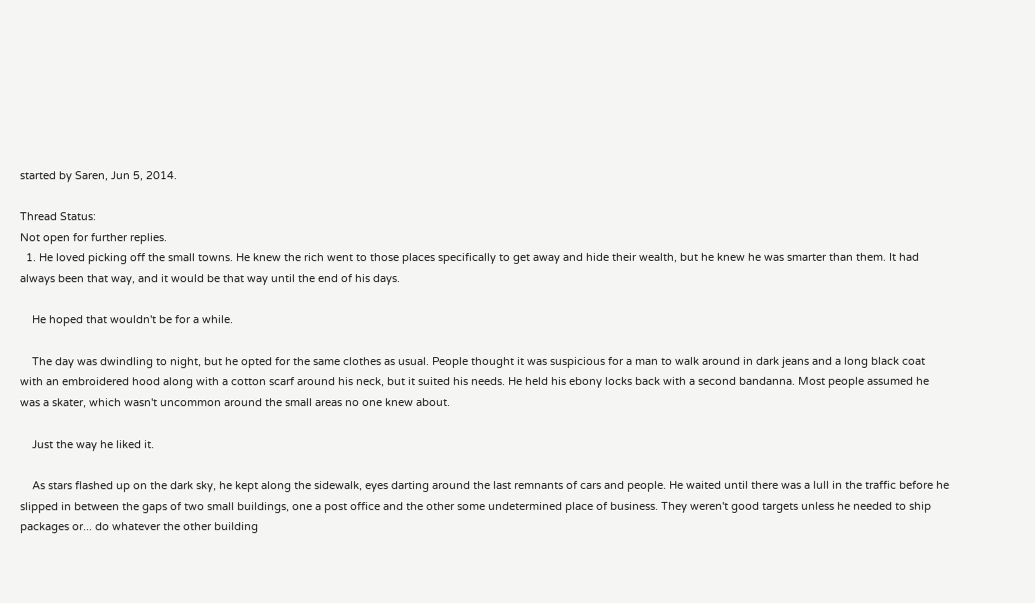started by Saren, Jun 5, 2014.

Thread Status:
Not open for further replies.
  1. He loved picking off the small towns. He knew the rich went to those places specifically to get away and hide their wealth, but he knew he was smarter than them. It had always been that way, and it would be that way until the end of his days.

    He hoped that wouldn't be for a while.

    The day was dwindling to night, but he opted for the same clothes as usual. People thought it was suspicious for a man to walk around in dark jeans and a long black coat with an embroidered hood along with a cotton scarf around his neck, but it suited his needs. He held his ebony locks back with a second bandanna. Most people assumed he was a skater, which wasn't uncommon around the small areas no one knew about.

    Just the way he liked it.

    As stars flashed up on the dark sky, he kept along the sidewalk, eyes darting around the last remnants of cars and people. He waited until there was a lull in the traffic before he slipped in between the gaps of two small buildings, one a post office and the other some undetermined place of business. They weren't good targets unless he needed to ship packages or... do whatever the other building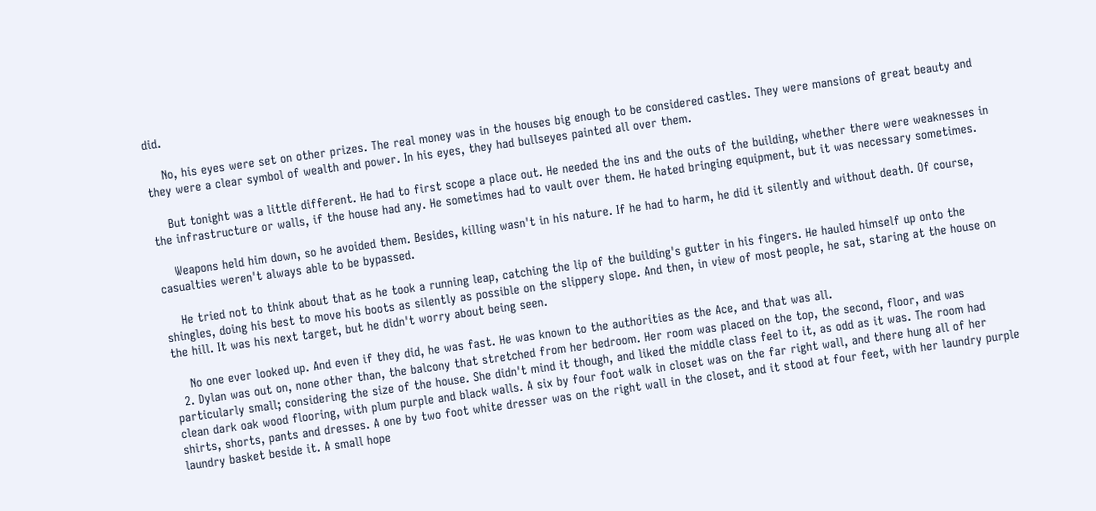did.

    No, his eyes were set on other prizes. The real money was in the houses big enough to be considered castles. They were mansions of great beauty and they were a clear symbol of wealth and power. In his eyes, they had bullseyes painted all over them.

    But tonight was a little different. He had to first scope a place out. He needed the ins and the outs of the building, whether there were weaknesses in the infrastructure or walls, if the house had any. He sometimes had to vault over them. He hated bringing equipment, but it was necessary sometimes.

    Weapons held him down, so he avoided them. Besides, killing wasn't in his nature. If he had to harm, he did it silently and without death. Of course, casualties weren't always able to be bypassed.

    He tried not to think about that as he took a running leap, catching the lip of the building's gutter in his fingers. He hauled himself up onto the shingles, doing his best to move his boots as silently as possible on the slippery slope. And then, in view of most people, he sat, staring at the house on the hill. It was his next target, but he didn't worry about being seen.

    No one ever looked up. And even if they did, he was fast. He was known to the authorities as the Ace, and that was all.
  2. Dylan was out on, none other than, the balcony that stretched from her bedroom. Her room was placed on the top, the second, floor, and was particularly small; considering the size of the house. She didn't mind it though, and liked the middle class feel to it, as odd as it was. The room had clean dark oak wood flooring, with plum purple and black walls. A six by four foot walk in closet was on the far right wall, and there hung all of her shirts, shorts, pants and dresses. A one by two foot white dresser was on the right wall in the closet, and it stood at four feet, with her laundry purple laundry basket beside it. A small hope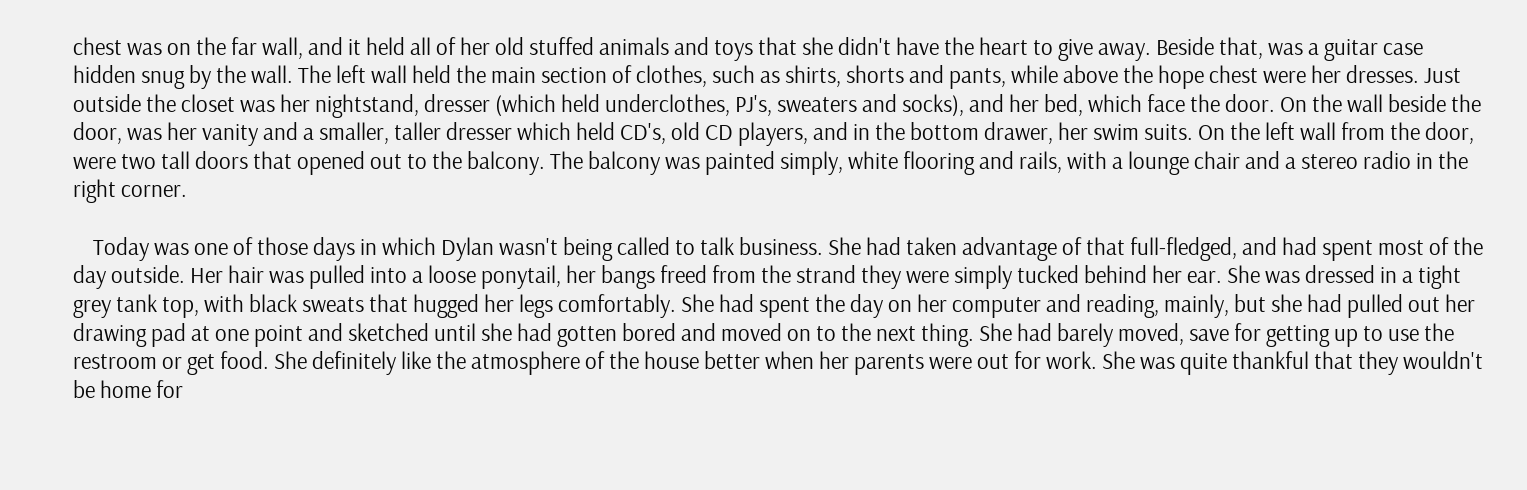chest was on the far wall, and it held all of her old stuffed animals and toys that she didn't have the heart to give away. Beside that, was a guitar case hidden snug by the wall. The left wall held the main section of clothes, such as shirts, shorts and pants, while above the hope chest were her dresses. Just outside the closet was her nightstand, dresser (which held underclothes, PJ's, sweaters and socks), and her bed, which face the door. On the wall beside the door, was her vanity and a smaller, taller dresser which held CD's, old CD players, and in the bottom drawer, her swim suits. On the left wall from the door, were two tall doors that opened out to the balcony. The balcony was painted simply, white flooring and rails, with a lounge chair and a stereo radio in the right corner.

    Today was one of those days in which Dylan wasn't being called to talk business. She had taken advantage of that full-fledged, and had spent most of the day outside. Her hair was pulled into a loose ponytail, her bangs freed from the strand they were simply tucked behind her ear. She was dressed in a tight grey tank top, with black sweats that hugged her legs comfortably. She had spent the day on her computer and reading, mainly, but she had pulled out her drawing pad at one point and sketched until she had gotten bored and moved on to the next thing. She had barely moved, save for getting up to use the restroom or get food. She definitely like the atmosphere of the house better when her parents were out for work. She was quite thankful that they wouldn't be home for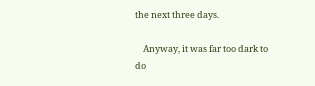the next three days.

    Anyway, it was far too dark to do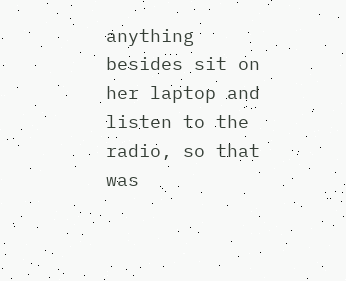anything besides sit on her laptop and listen to the radio, so that was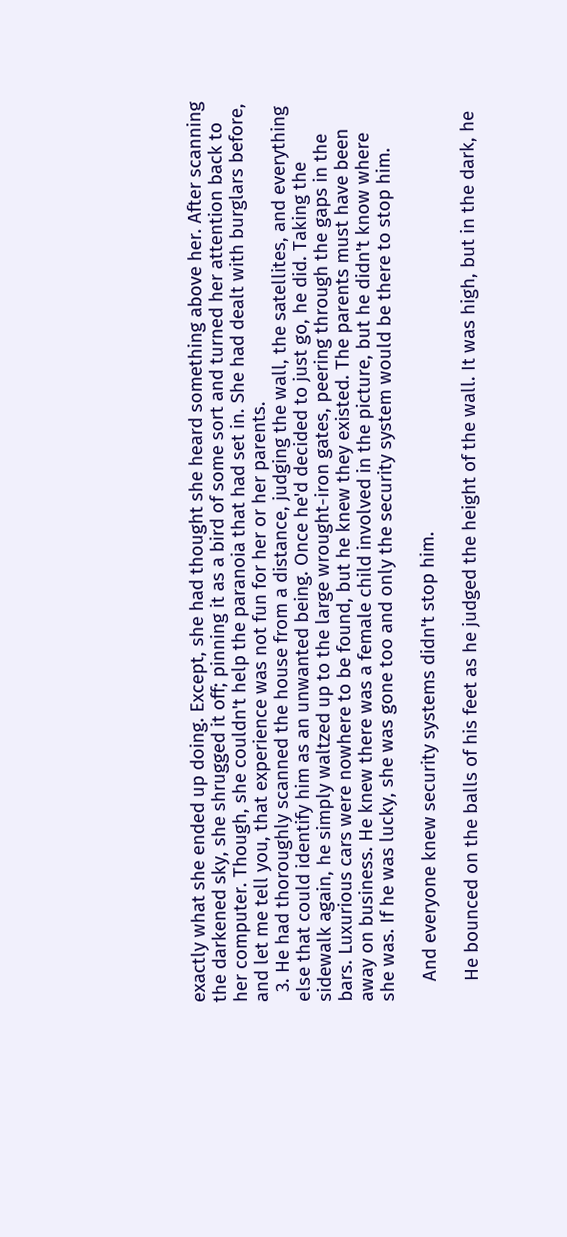exactly what she ended up doing. Except, she had thought she heard something above her. After scanning the darkened sky, she shrugged it off; pinning it as a bird of some sort and turned her attention back to her computer. Though, she couldn't help the paranoia that had set in. She had dealt with burglars before, and let me tell you, that experience was not fun for her or her parents.
  3. He had thoroughly scanned the house from a distance, judging the wall, the satellites, and everything else that could identify him as an unwanted being. Once he'd decided to just go, he did. Taking the sidewalk again, he simply waltzed up to the large wrought-iron gates, peering through the gaps in the bars. Luxurious cars were nowhere to be found, but he knew they existed. The parents must have been away on business. He knew there was a female child involved in the picture, but he didn't know where she was. If he was lucky, she was gone too and only the security system would be there to stop him.

    And everyone knew security systems didn't stop him.

    He bounced on the balls of his feet as he judged the height of the wall. It was high, but in the dark, he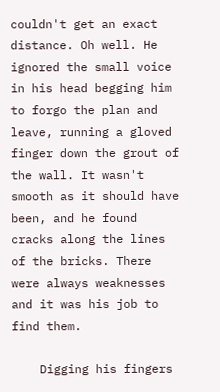couldn't get an exact distance. Oh well. He ignored the small voice in his head begging him to forgo the plan and leave, running a gloved finger down the grout of the wall. It wasn't smooth as it should have been, and he found cracks along the lines of the bricks. There were always weaknesses and it was his job to find them.

    Digging his fingers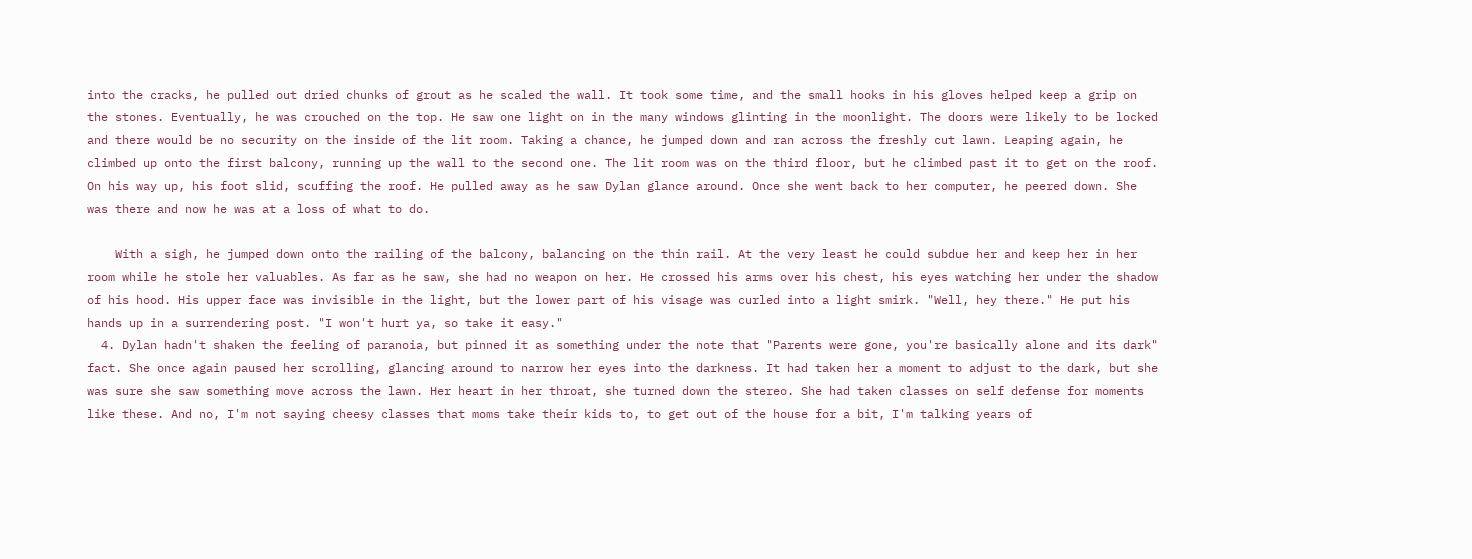into the cracks, he pulled out dried chunks of grout as he scaled the wall. It took some time, and the small hooks in his gloves helped keep a grip on the stones. Eventually, he was crouched on the top. He saw one light on in the many windows glinting in the moonlight. The doors were likely to be locked and there would be no security on the inside of the lit room. Taking a chance, he jumped down and ran across the freshly cut lawn. Leaping again, he climbed up onto the first balcony, running up the wall to the second one. The lit room was on the third floor, but he climbed past it to get on the roof. On his way up, his foot slid, scuffing the roof. He pulled away as he saw Dylan glance around. Once she went back to her computer, he peered down. She was there and now he was at a loss of what to do.

    With a sigh, he jumped down onto the railing of the balcony, balancing on the thin rail. At the very least he could subdue her and keep her in her room while he stole her valuables. As far as he saw, she had no weapon on her. He crossed his arms over his chest, his eyes watching her under the shadow of his hood. His upper face was invisible in the light, but the lower part of his visage was curled into a light smirk. "Well, hey there." He put his hands up in a surrendering post. "I won't hurt ya, so take it easy."
  4. Dylan hadn't shaken the feeling of paranoia, but pinned it as something under the note that "Parents were gone, you're basically alone and its dark" fact. She once again paused her scrolling, glancing around to narrow her eyes into the darkness. It had taken her a moment to adjust to the dark, but she was sure she saw something move across the lawn. Her heart in her throat, she turned down the stereo. She had taken classes on self defense for moments like these. And no, I'm not saying cheesy classes that moms take their kids to, to get out of the house for a bit, I'm talking years of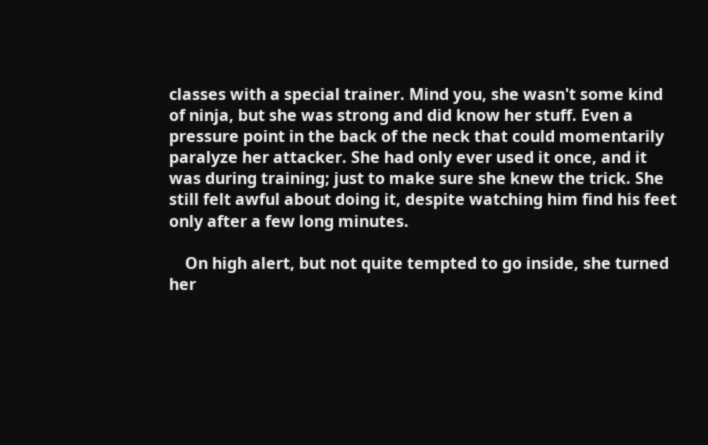classes with a special trainer. Mind you, she wasn't some kind of ninja, but she was strong and did know her stuff. Even a pressure point in the back of the neck that could momentarily paralyze her attacker. She had only ever used it once, and it was during training; just to make sure she knew the trick. She still felt awful about doing it, despite watching him find his feet only after a few long minutes.

    On high alert, but not quite tempted to go inside, she turned her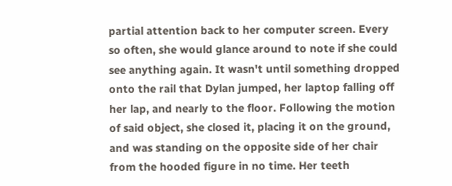partial attention back to her computer screen. Every so often, she would glance around to note if she could see anything again. It wasn't until something dropped onto the rail that Dylan jumped, her laptop falling off her lap, and nearly to the floor. Following the motion of said object, she closed it, placing it on the ground, and was standing on the opposite side of her chair from the hooded figure in no time. Her teeth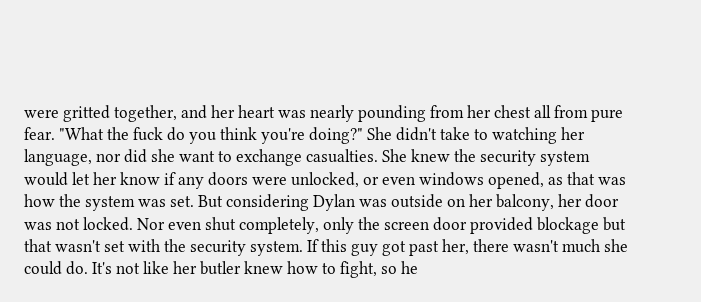were gritted together, and her heart was nearly pounding from her chest all from pure fear. "What the fuck do you think you're doing?" She didn't take to watching her language, nor did she want to exchange casualties. She knew the security system would let her know if any doors were unlocked, or even windows opened, as that was how the system was set. But considering Dylan was outside on her balcony, her door was not locked. Nor even shut completely, only the screen door provided blockage but that wasn't set with the security system. If this guy got past her, there wasn't much she could do. It's not like her butler knew how to fight, so he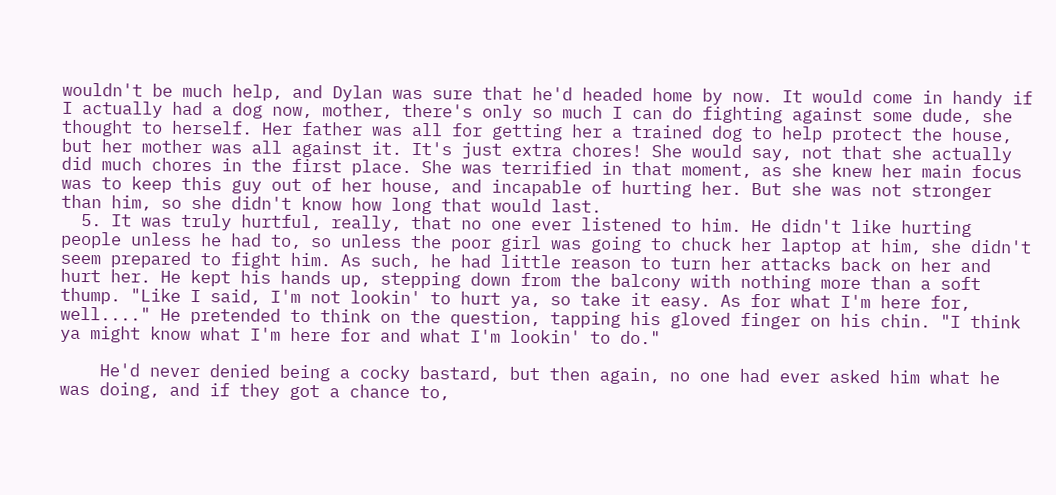wouldn't be much help, and Dylan was sure that he'd headed home by now. It would come in handy if I actually had a dog now, mother, there's only so much I can do fighting against some dude, she thought to herself. Her father was all for getting her a trained dog to help protect the house, but her mother was all against it. It's just extra chores! She would say, not that she actually did much chores in the first place. She was terrified in that moment, as she knew her main focus was to keep this guy out of her house, and incapable of hurting her. But she was not stronger than him, so she didn't know how long that would last.
  5. It was truly hurtful, really, that no one ever listened to him. He didn't like hurting people unless he had to, so unless the poor girl was going to chuck her laptop at him, she didn't seem prepared to fight him. As such, he had little reason to turn her attacks back on her and hurt her. He kept his hands up, stepping down from the balcony with nothing more than a soft thump. "Like I said, I'm not lookin' to hurt ya, so take it easy. As for what I'm here for, well...." He pretended to think on the question, tapping his gloved finger on his chin. "I think ya might know what I'm here for and what I'm lookin' to do."

    He'd never denied being a cocky bastard, but then again, no one had ever asked him what he was doing, and if they got a chance to,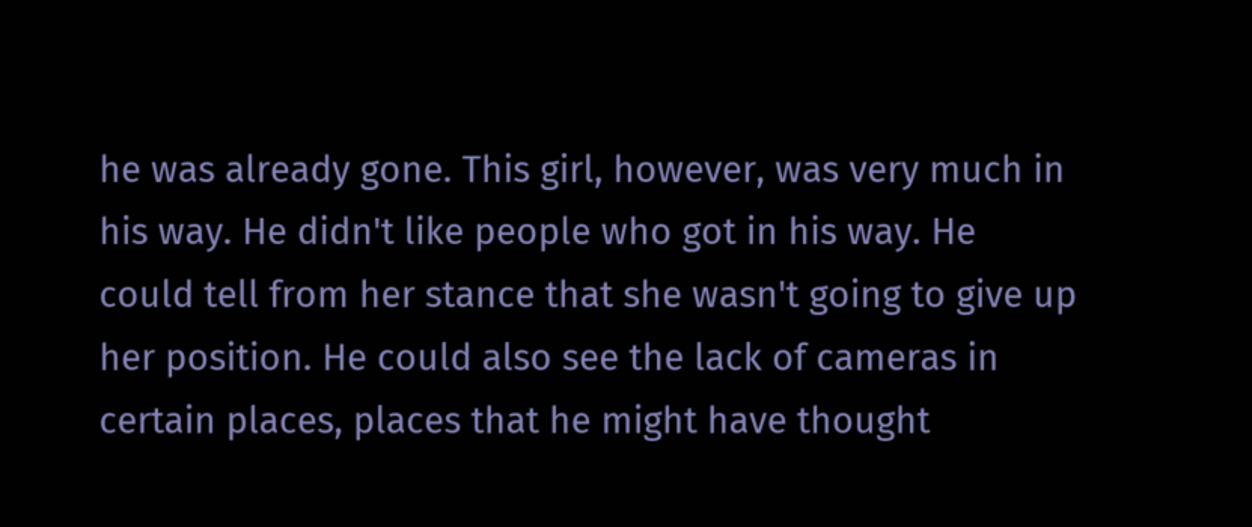he was already gone. This girl, however, was very much in his way. He didn't like people who got in his way. He could tell from her stance that she wasn't going to give up her position. He could also see the lack of cameras in certain places, places that he might have thought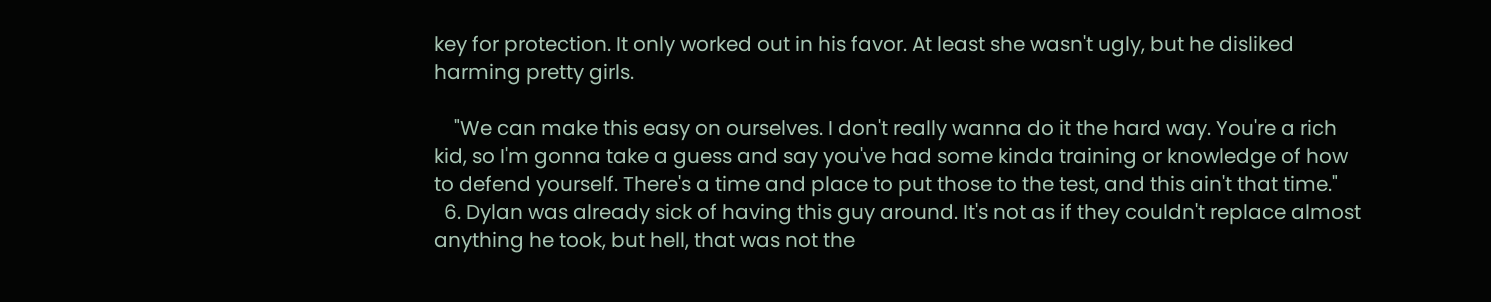key for protection. It only worked out in his favor. At least she wasn't ugly, but he disliked harming pretty girls.

    "We can make this easy on ourselves. I don't really wanna do it the hard way. You're a rich kid, so I'm gonna take a guess and say you've had some kinda training or knowledge of how to defend yourself. There's a time and place to put those to the test, and this ain't that time."
  6. Dylan was already sick of having this guy around. It's not as if they couldn't replace almost anything he took, but hell, that was not the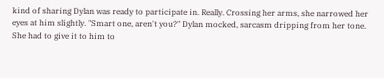kind of sharing Dylan was ready to participate in. Really. Crossing her arms, she narrowed her eyes at him slightly. "Smart one, aren't you?" Dylan mocked, sarcasm dripping from her tone. She had to give it to him to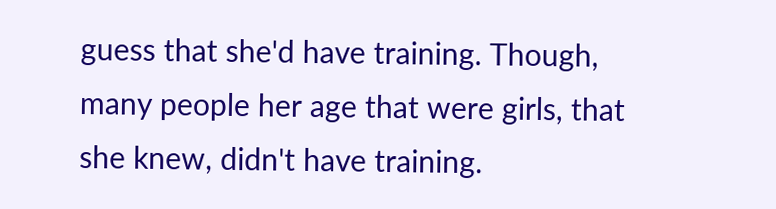guess that she'd have training. Though, many people her age that were girls, that she knew, didn't have training.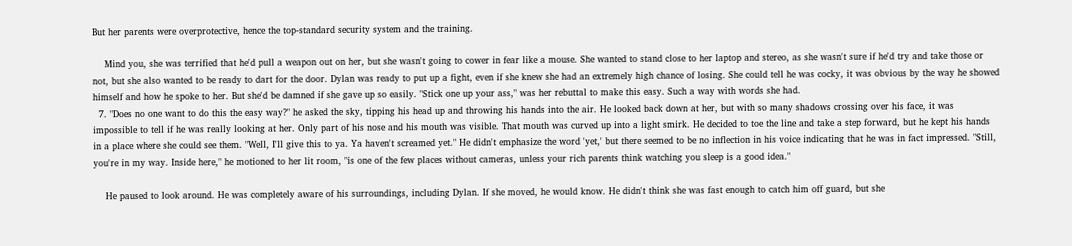But her parents were overprotective, hence the top-standard security system and the training.

    Mind you, she was terrified that he'd pull a weapon out on her, but she wasn't going to cower in fear like a mouse. She wanted to stand close to her laptop and stereo, as she wasn't sure if he'd try and take those or not, but she also wanted to be ready to dart for the door. Dylan was ready to put up a fight, even if she knew she had an extremely high chance of losing. She could tell he was cocky, it was obvious by the way he showed himself and how he spoke to her. But she'd be damned if she gave up so easily. "Stick one up your ass," was her rebuttal to make this easy. Such a way with words she had.
  7. "Does no one want to do this the easy way?" he asked the sky, tipping his head up and throwing his hands into the air. He looked back down at her, but with so many shadows crossing over his face, it was impossible to tell if he was really looking at her. Only part of his nose and his mouth was visible. That mouth was curved up into a light smirk. He decided to toe the line and take a step forward, but he kept his hands in a place where she could see them. "Well, I'll give this to ya. Ya haven't screamed yet." He didn't emphasize the word 'yet,' but there seemed to be no inflection in his voice indicating that he was in fact impressed. "Still, you're in my way. Inside here," he motioned to her lit room, "is one of the few places without cameras, unless your rich parents think watching you sleep is a good idea."

    He paused to look around. He was completely aware of his surroundings, including Dylan. If she moved, he would know. He didn't think she was fast enough to catch him off guard, but she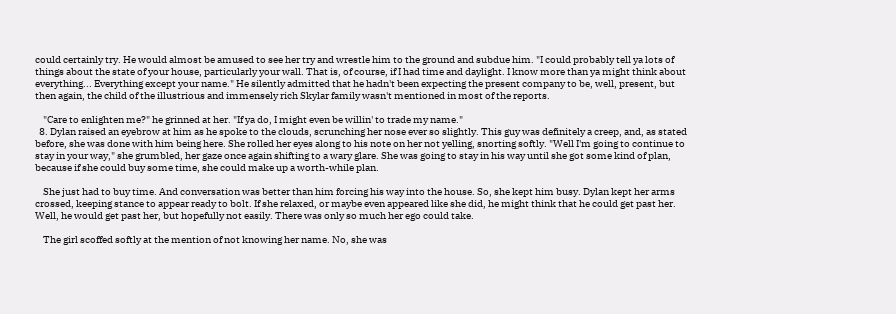could certainly try. He would almost be amused to see her try and wrestle him to the ground and subdue him. "I could probably tell ya lots of things about the state of your house, particularly your wall. That is, of course, if I had time and daylight. I know more than ya might think about everything... Everything except your name." He silently admitted that he hadn't been expecting the present company to be, well, present, but then again, the child of the illustrious and immensely rich Skylar family wasn't mentioned in most of the reports.

    "Care to enlighten me?" he grinned at her. "If ya do, I might even be willin' to trade my name."
  8. Dylan raised an eyebrow at him as he spoke to the clouds, scrunching her nose ever so slightly. This guy was definitely a creep, and, as stated before, she was done with him being here. She rolled her eyes along to his note on her not yelling, snorting softly. "Well I'm going to continue to stay in your way," she grumbled, her gaze once again shifting to a wary glare. She was going to stay in his way until she got some kind of plan, because if she could buy some time, she could make up a worth-while plan.

    She just had to buy time. And conversation was better than him forcing his way into the house. So, she kept him busy. Dylan kept her arms crossed, keeping stance to appear ready to bolt. If she relaxed, or maybe even appeared like she did, he might think that he could get past her. Well, he would get past her, but hopefully not easily. There was only so much her ego could take.

    The girl scoffed softly at the mention of not knowing her name. No, she was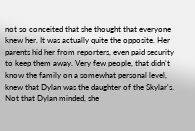not so conceited that she thought that everyone knew her. It was actually quite the opposite. Her parents hid her from reporters, even paid security to keep them away. Very few people, that didn't know the family on a somewhat personal level, knew that Dylan was the daughter of the Skylar's. Not that Dylan minded, she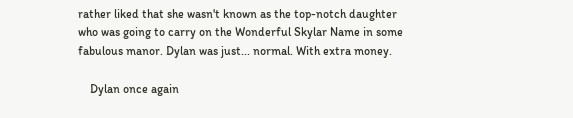rather liked that she wasn't known as the top-notch daughter who was going to carry on the Wonderful Skylar Name in some fabulous manor. Dylan was just... normal. With extra money.

    Dylan once again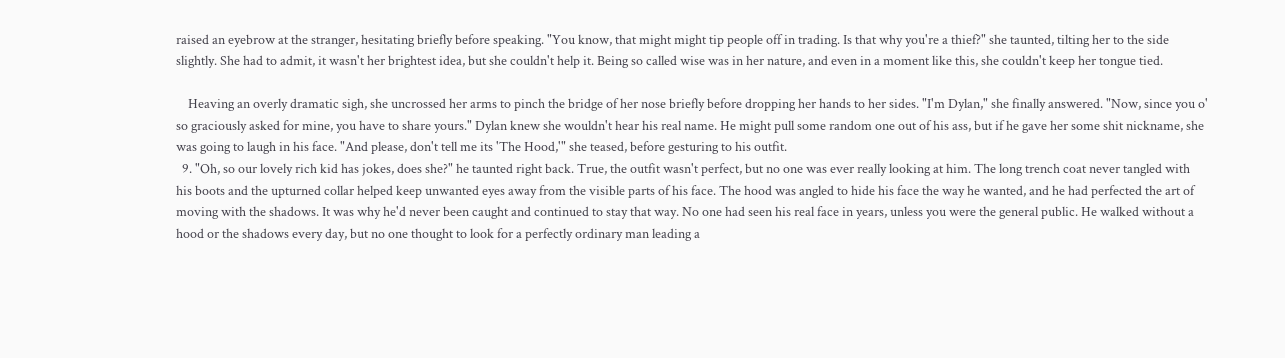raised an eyebrow at the stranger, hesitating briefly before speaking. "You know, that might might tip people off in trading. Is that why you're a thief?" she taunted, tilting her to the side slightly. She had to admit, it wasn't her brightest idea, but she couldn't help it. Being so called wise was in her nature, and even in a moment like this, she couldn't keep her tongue tied.

    Heaving an overly dramatic sigh, she uncrossed her arms to pinch the bridge of her nose briefly before dropping her hands to her sides. "I'm Dylan," she finally answered. "Now, since you o' so graciously asked for mine, you have to share yours." Dylan knew she wouldn't hear his real name. He might pull some random one out of his ass, but if he gave her some shit nickname, she was going to laugh in his face. "And please, don't tell me its 'The Hood,'" she teased, before gesturing to his outfit.
  9. "Oh, so our lovely rich kid has jokes, does she?" he taunted right back. True, the outfit wasn't perfect, but no one was ever really looking at him. The long trench coat never tangled with his boots and the upturned collar helped keep unwanted eyes away from the visible parts of his face. The hood was angled to hide his face the way he wanted, and he had perfected the art of moving with the shadows. It was why he'd never been caught and continued to stay that way. No one had seen his real face in years, unless you were the general public. He walked without a hood or the shadows every day, but no one thought to look for a perfectly ordinary man leading a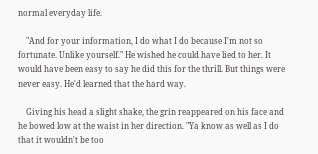normal everyday life.

    "And for your information, I do what I do because I'm not so fortunate. Unlike yourself." He wished he could have lied to her. It would have been easy to say he did this for the thrill. But things were never easy. He'd learned that the hard way.

    Giving his head a slight shake, the grin reappeared on his face and he bowed low at the waist in her direction. "Ya know as well as I do that it wouldn't be too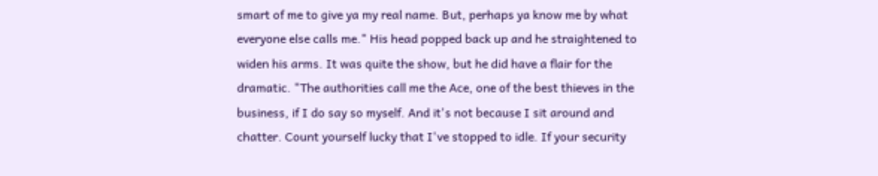smart of me to give ya my real name. But, perhaps ya know me by what everyone else calls me." His head popped back up and he straightened to widen his arms. It was quite the show, but he did have a flair for the dramatic. "The authorities call me the Ace, one of the best thieves in the business, if I do say so myself. And it's not because I sit around and chatter. Count yourself lucky that I've stopped to idle. If your security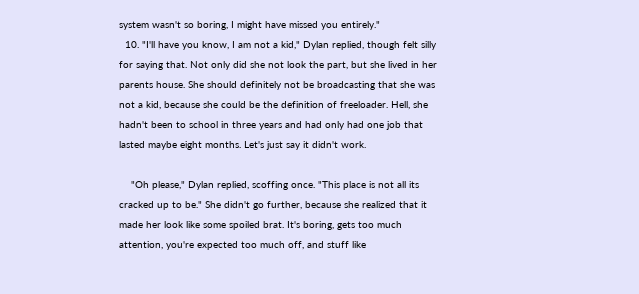system wasn't so boring, I might have missed you entirely."
  10. "I'll have you know, I am not a kid," Dylan replied, though felt silly for saying that. Not only did she not look the part, but she lived in her parents house. She should definitely not be broadcasting that she was not a kid, because she could be the definition of freeloader. Hell, she hadn't been to school in three years and had only had one job that lasted maybe eight months. Let's just say it didn't work.

    "Oh please," Dylan replied, scoffing once. "This place is not all its cracked up to be." She didn't go further, because she realized that it made her look like some spoiled brat. It's boring, gets too much attention, you're expected too much off, and stuff like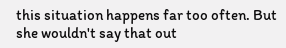this situation happens far too often. But she wouldn't say that out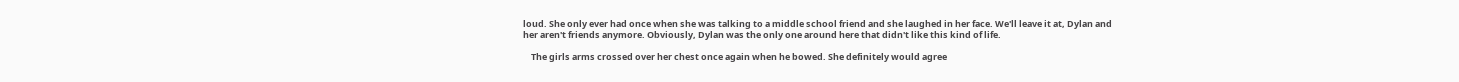loud. She only ever had once when she was talking to a middle school friend and she laughed in her face. We'll leave it at, Dylan and her aren't friends anymore. Obviously, Dylan was the only one around here that didn't like this kind of life.

    The girls arms crossed over her chest once again when he bowed. She definitely would agree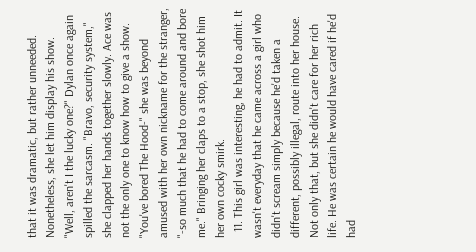that it was dramatic, but rather unneeded. Nonetheless, she let him display his show. "Well, aren't I the lucky one?" Dylan once again spilled the sarcasm. "Bravo, security system," she clapped her hands together slowly. Ace was not the only one to know how to give a show. "You've bored The Hood-" she was beyond amused with her own nickname for the stranger, "-so much that he had to come around and bore me." Bringing her claps to a stop, she shot him her own cocky smirk.
  11. This girl was interesting, he had to admit. It wasn't everyday that he came across a girl who didn't scream simply because he'd taken a different, possibly illegal, route into her house. Not only that, but she didn't care for her rich life. He was certain he would have cared if he'd had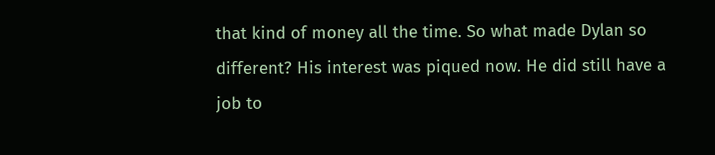that kind of money all the time. So what made Dylan so different? His interest was piqued now. He did still have a job to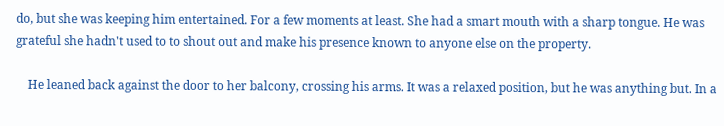do, but she was keeping him entertained. For a few moments at least. She had a smart mouth with a sharp tongue. He was grateful she hadn't used to to shout out and make his presence known to anyone else on the property.

    He leaned back against the door to her balcony, crossing his arms. It was a relaxed position, but he was anything but. In a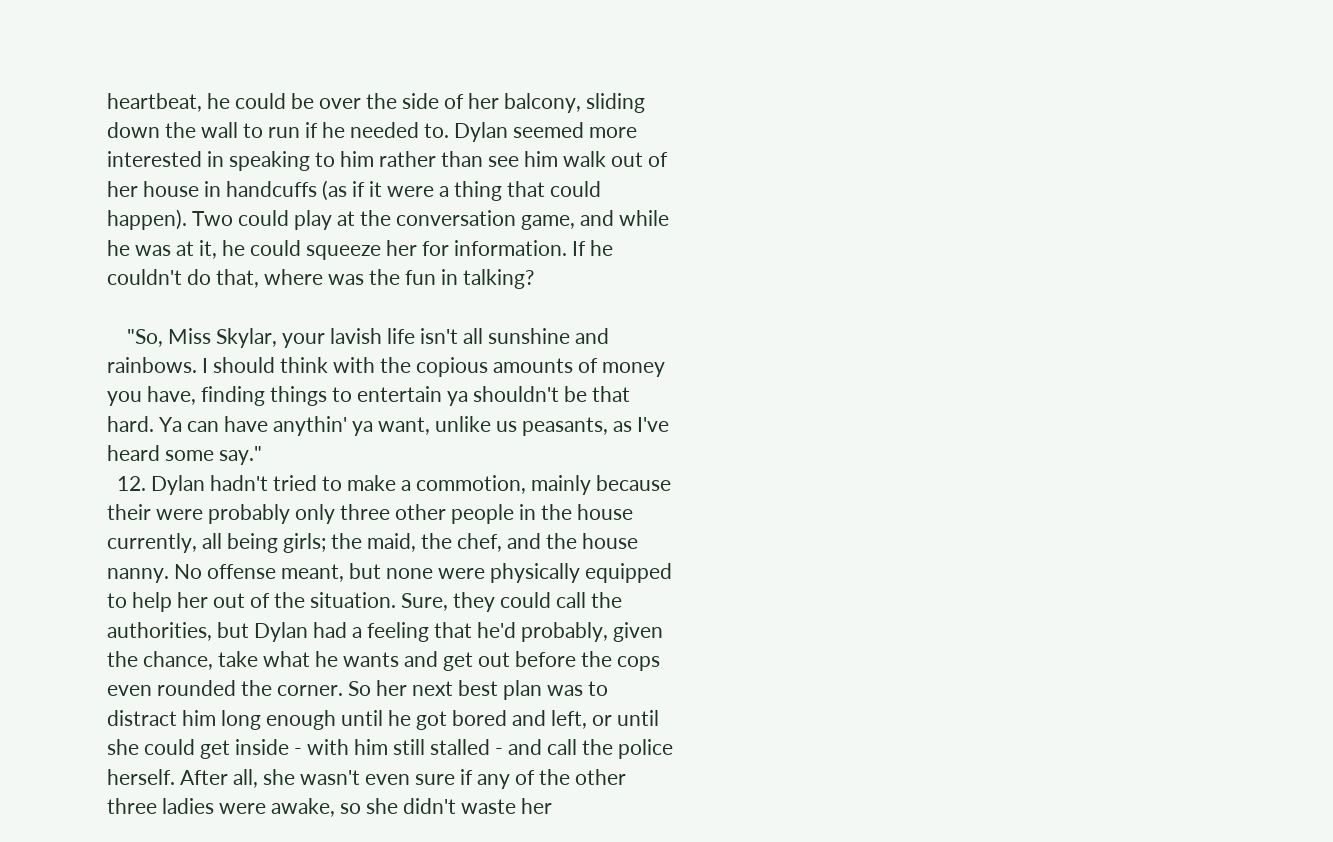heartbeat, he could be over the side of her balcony, sliding down the wall to run if he needed to. Dylan seemed more interested in speaking to him rather than see him walk out of her house in handcuffs (as if it were a thing that could happen). Two could play at the conversation game, and while he was at it, he could squeeze her for information. If he couldn't do that, where was the fun in talking?

    "So, Miss Skylar, your lavish life isn't all sunshine and rainbows. I should think with the copious amounts of money you have, finding things to entertain ya shouldn't be that hard. Ya can have anythin' ya want, unlike us peasants, as I've heard some say."
  12. Dylan hadn't tried to make a commotion, mainly because their were probably only three other people in the house currently, all being girls; the maid, the chef, and the house nanny. No offense meant, but none were physically equipped to help her out of the situation. Sure, they could call the authorities, but Dylan had a feeling that he'd probably, given the chance, take what he wants and get out before the cops even rounded the corner. So her next best plan was to distract him long enough until he got bored and left, or until she could get inside - with him still stalled - and call the police herself. After all, she wasn't even sure if any of the other three ladies were awake, so she didn't waste her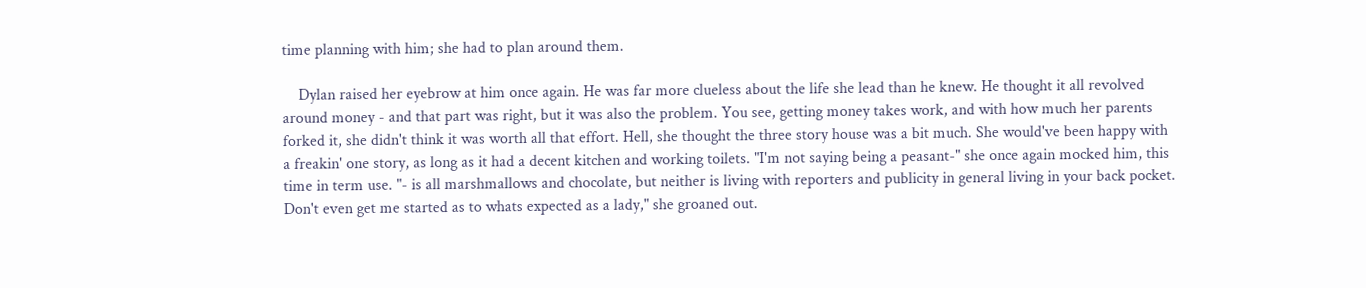time planning with him; she had to plan around them.

    Dylan raised her eyebrow at him once again. He was far more clueless about the life she lead than he knew. He thought it all revolved around money - and that part was right, but it was also the problem. You see, getting money takes work, and with how much her parents forked it, she didn't think it was worth all that effort. Hell, she thought the three story house was a bit much. She would've been happy with a freakin' one story, as long as it had a decent kitchen and working toilets. "I'm not saying being a peasant-" she once again mocked him, this time in term use. "- is all marshmallows and chocolate, but neither is living with reporters and publicity in general living in your back pocket. Don't even get me started as to whats expected as a lady," she groaned out.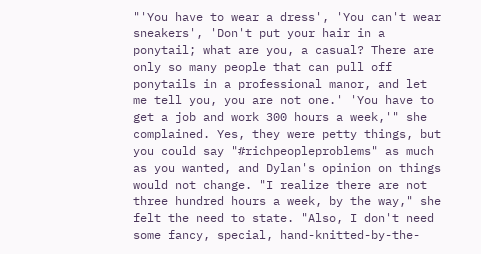"'You have to wear a dress', 'You can't wear sneakers', 'Don't put your hair in a ponytail; what are you, a casual? There are only so many people that can pull off ponytails in a professional manor, and let me tell you, you are not one.' 'You have to get a job and work 300 hours a week,'" she complained. Yes, they were petty things, but you could say "#richpeopleproblems" as much as you wanted, and Dylan's opinion on things would not change. "I realize there are not three hundred hours a week, by the way," she felt the need to state. "Also, I don't need some fancy, special, hand-knitted-by-the-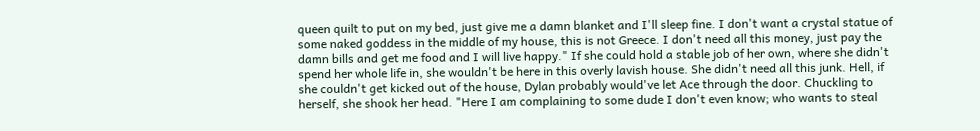queen quilt to put on my bed, just give me a damn blanket and I'll sleep fine. I don't want a crystal statue of some naked goddess in the middle of my house, this is not Greece. I don't need all this money, just pay the damn bills and get me food and I will live happy." If she could hold a stable job of her own, where she didn't spend her whole life in, she wouldn't be here in this overly lavish house. She didn't need all this junk. Hell, if she couldn't get kicked out of the house, Dylan probably would've let Ace through the door. Chuckling to herself, she shook her head. "Here I am complaining to some dude I don't even know; who wants to steal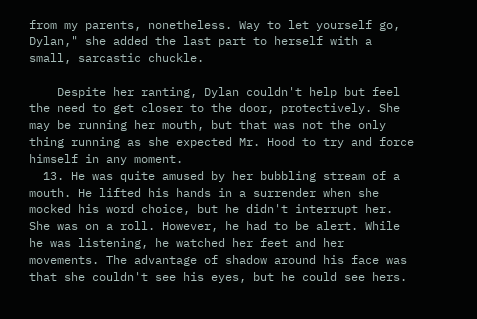from my parents, nonetheless. Way to let yourself go, Dylan," she added the last part to herself with a small, sarcastic chuckle.

    Despite her ranting, Dylan couldn't help but feel the need to get closer to the door, protectively. She may be running her mouth, but that was not the only thing running as she expected Mr. Hood to try and force himself in any moment.
  13. He was quite amused by her bubbling stream of a mouth. He lifted his hands in a surrender when she mocked his word choice, but he didn't interrupt her. She was on a roll. However, he had to be alert. While he was listening, he watched her feet and her movements. The advantage of shadow around his face was that she couldn't see his eyes, but he could see hers.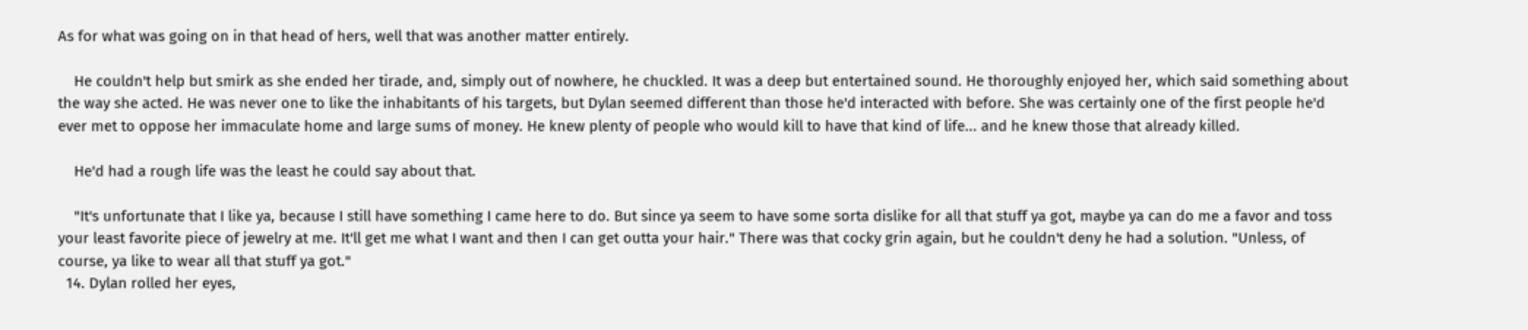As for what was going on in that head of hers, well that was another matter entirely.

    He couldn't help but smirk as she ended her tirade, and, simply out of nowhere, he chuckled. It was a deep but entertained sound. He thoroughly enjoyed her, which said something about the way she acted. He was never one to like the inhabitants of his targets, but Dylan seemed different than those he'd interacted with before. She was certainly one of the first people he'd ever met to oppose her immaculate home and large sums of money. He knew plenty of people who would kill to have that kind of life... and he knew those that already killed.

    He'd had a rough life was the least he could say about that.

    "It's unfortunate that I like ya, because I still have something I came here to do. But since ya seem to have some sorta dislike for all that stuff ya got, maybe ya can do me a favor and toss your least favorite piece of jewelry at me. It'll get me what I want and then I can get outta your hair." There was that cocky grin again, but he couldn't deny he had a solution. "Unless, of course, ya like to wear all that stuff ya got."
  14. Dylan rolled her eyes,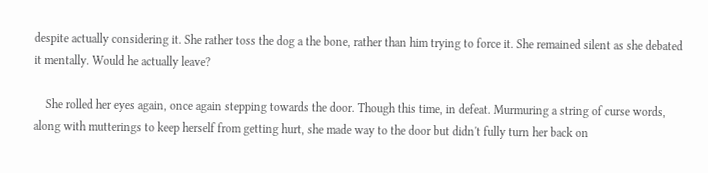despite actually considering it. She rather toss the dog a the bone, rather than him trying to force it. She remained silent as she debated it mentally. Would he actually leave?

    She rolled her eyes again, once again stepping towards the door. Though this time, in defeat. Murmuring a string of curse words, along with mutterings to keep herself from getting hurt, she made way to the door but didn't fully turn her back on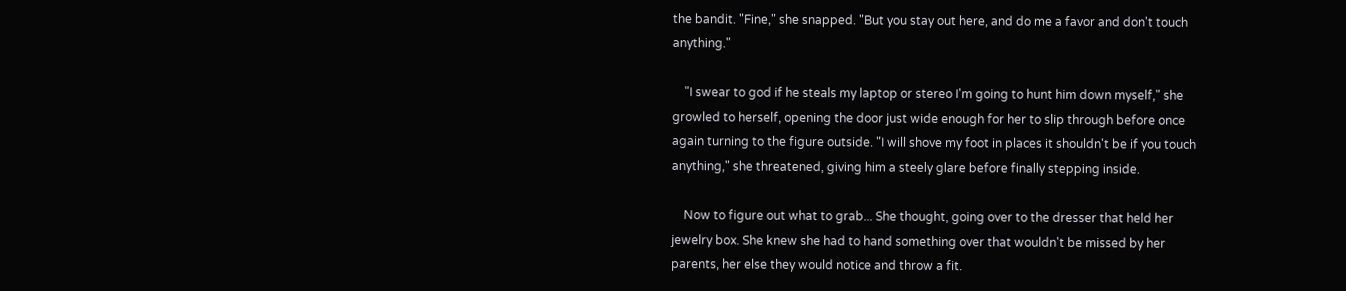the bandit. "Fine," she snapped. "But you stay out here, and do me a favor and don't touch anything."

    "I swear to god if he steals my laptop or stereo I'm going to hunt him down myself," she growled to herself, opening the door just wide enough for her to slip through before once again turning to the figure outside. "I will shove my foot in places it shouldn't be if you touch anything," she threatened, giving him a steely glare before finally stepping inside.

    Now to figure out what to grab... She thought, going over to the dresser that held her jewelry box. She knew she had to hand something over that wouldn't be missed by her parents, her else they would notice and throw a fit.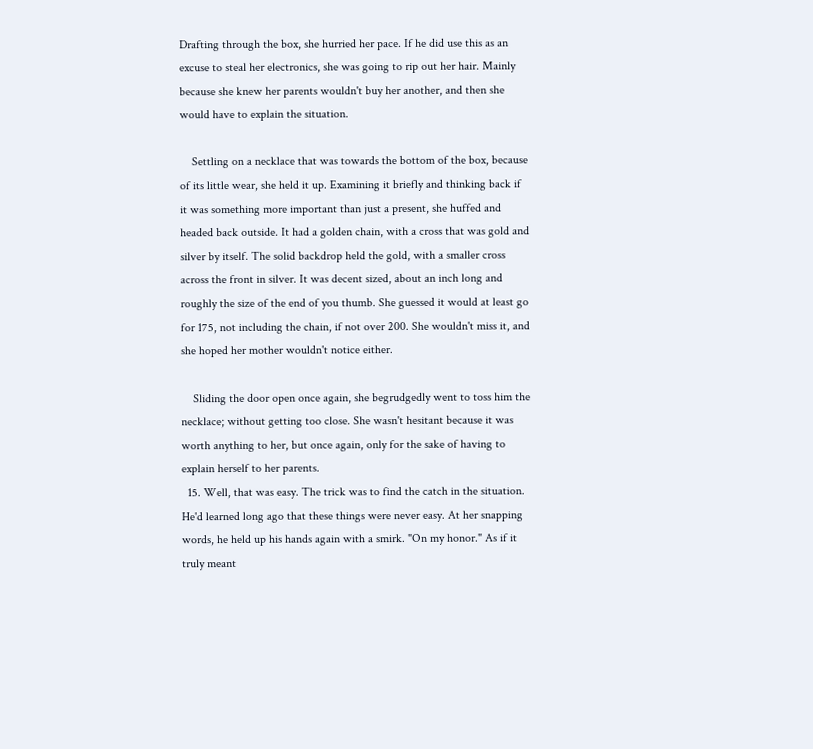Drafting through the box, she hurried her pace. If he did use this as an excuse to steal her electronics, she was going to rip out her hair. Mainly because she knew her parents wouldn't buy her another, and then she would have to explain the situation.

    Settling on a necklace that was towards the bottom of the box, because of its little wear, she held it up. Examining it briefly and thinking back if it was something more important than just a present, she huffed and headed back outside. It had a golden chain, with a cross that was gold and silver by itself. The solid backdrop held the gold, with a smaller cross across the front in silver. It was decent sized, about an inch long and roughly the size of the end of you thumb. She guessed it would at least go for 175, not including the chain, if not over 200. She wouldn't miss it, and she hoped her mother wouldn't notice either.

    Sliding the door open once again, she begrudgedly went to toss him the necklace; without getting too close. She wasn't hesitant because it was worth anything to her, but once again, only for the sake of having to explain herself to her parents.
  15. Well, that was easy. The trick was to find the catch in the situation. He'd learned long ago that these things were never easy. At her snapping words, he held up his hands again with a smirk. "On my honor." As if it truly meant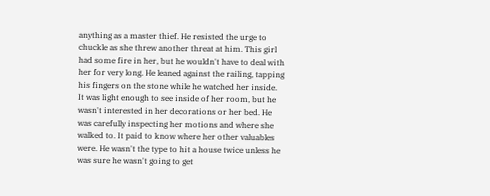anything as a master thief. He resisted the urge to chuckle as she threw another threat at him. This girl had some fire in her, but he wouldn't have to deal with her for very long. He leaned against the railing, tapping his fingers on the stone while he watched her inside. It was light enough to see inside of her room, but he wasn't interested in her decorations or her bed. He was carefully inspecting her motions and where she walked to. It paid to know where her other valuables were. He wasn't the type to hit a house twice unless he was sure he wasn't going to get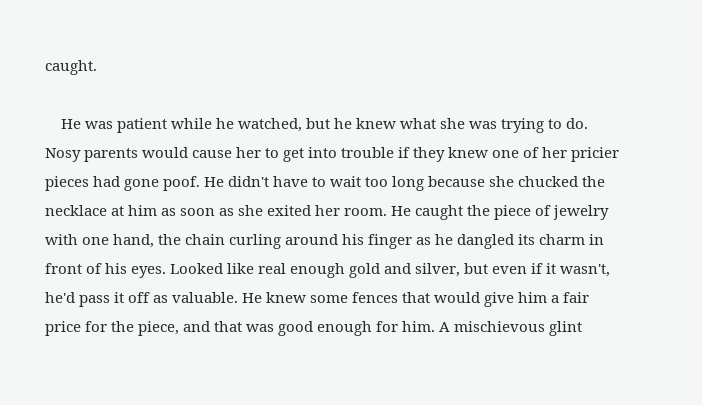caught.

    He was patient while he watched, but he knew what she was trying to do. Nosy parents would cause her to get into trouble if they knew one of her pricier pieces had gone poof. He didn't have to wait too long because she chucked the necklace at him as soon as she exited her room. He caught the piece of jewelry with one hand, the chain curling around his finger as he dangled its charm in front of his eyes. Looked like real enough gold and silver, but even if it wasn't, he'd pass it off as valuable. He knew some fences that would give him a fair price for the piece, and that was good enough for him. A mischievous glint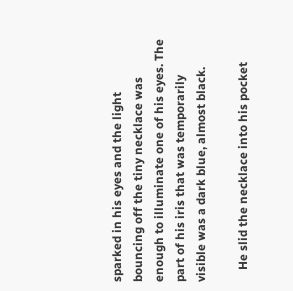sparked in his eyes and the light bouncing off the tiny necklace was enough to illuminate one of his eyes. The part of his iris that was temporarily visible was a dark blue, almost black.

    He slid the necklace into his pocket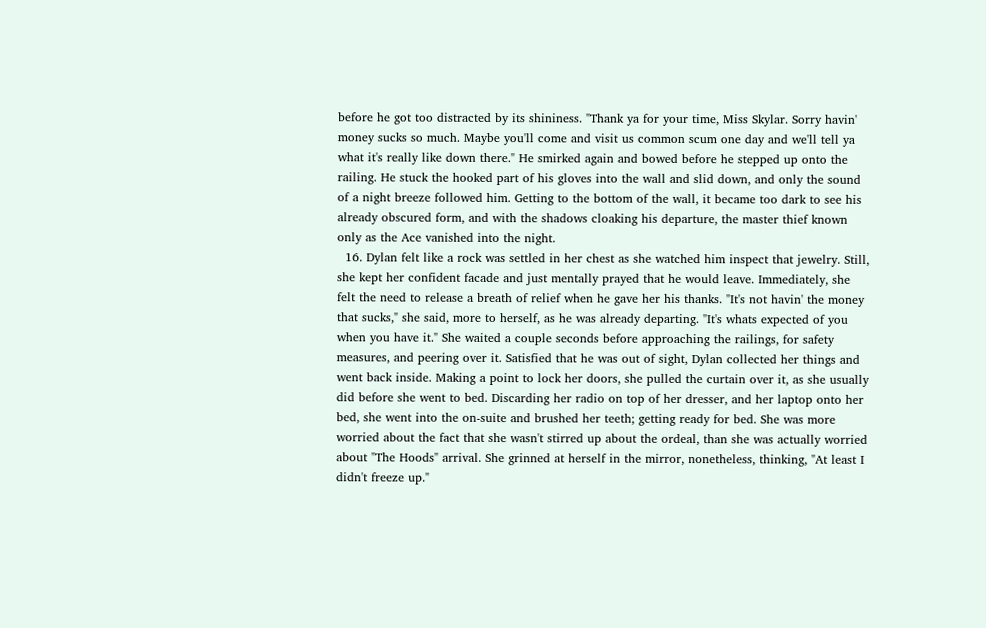before he got too distracted by its shininess. "Thank ya for your time, Miss Skylar. Sorry havin' money sucks so much. Maybe you'll come and visit us common scum one day and we'll tell ya what it's really like down there." He smirked again and bowed before he stepped up onto the railing. He stuck the hooked part of his gloves into the wall and slid down, and only the sound of a night breeze followed him. Getting to the bottom of the wall, it became too dark to see his already obscured form, and with the shadows cloaking his departure, the master thief known only as the Ace vanished into the night.
  16. Dylan felt like a rock was settled in her chest as she watched him inspect that jewelry. Still, she kept her confident facade and just mentally prayed that he would leave. Immediately, she felt the need to release a breath of relief when he gave her his thanks. "It's not havin' the money that sucks," she said, more to herself, as he was already departing. "It's whats expected of you when you have it." She waited a couple seconds before approaching the railings, for safety measures, and peering over it. Satisfied that he was out of sight, Dylan collected her things and went back inside. Making a point to lock her doors, she pulled the curtain over it, as she usually did before she went to bed. Discarding her radio on top of her dresser, and her laptop onto her bed, she went into the on-suite and brushed her teeth; getting ready for bed. She was more worried about the fact that she wasn't stirred up about the ordeal, than she was actually worried about "The Hoods" arrival. She grinned at herself in the mirror, nonetheless, thinking, "At least I didn't freeze up."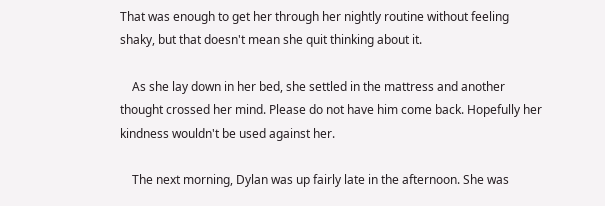That was enough to get her through her nightly routine without feeling shaky, but that doesn't mean she quit thinking about it.

    As she lay down in her bed, she settled in the mattress and another thought crossed her mind. Please do not have him come back. Hopefully her kindness wouldn't be used against her.

    The next morning, Dylan was up fairly late in the afternoon. She was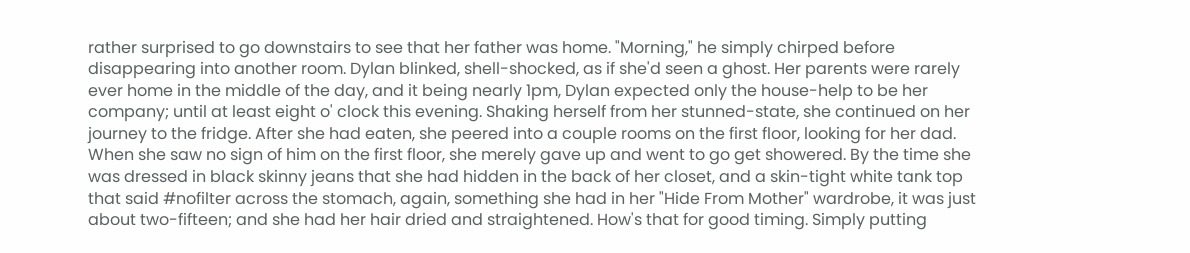rather surprised to go downstairs to see that her father was home. "Morning," he simply chirped before disappearing into another room. Dylan blinked, shell-shocked, as if she'd seen a ghost. Her parents were rarely ever home in the middle of the day, and it being nearly 1pm, Dylan expected only the house-help to be her company; until at least eight o' clock this evening. Shaking herself from her stunned-state, she continued on her journey to the fridge. After she had eaten, she peered into a couple rooms on the first floor, looking for her dad. When she saw no sign of him on the first floor, she merely gave up and went to go get showered. By the time she was dressed in black skinny jeans that she had hidden in the back of her closet, and a skin-tight white tank top that said #nofilter across the stomach, again, something she had in her "Hide From Mother" wardrobe, it was just about two-fifteen; and she had her hair dried and straightened. How's that for good timing. Simply putting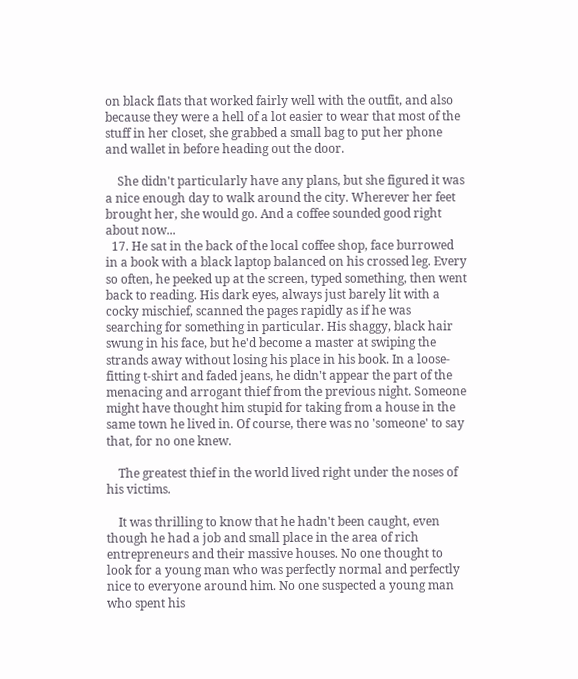on black flats that worked fairly well with the outfit, and also because they were a hell of a lot easier to wear that most of the stuff in her closet, she grabbed a small bag to put her phone and wallet in before heading out the door.

    She didn't particularly have any plans, but she figured it was a nice enough day to walk around the city. Wherever her feet brought her, she would go. And a coffee sounded good right about now...
  17. He sat in the back of the local coffee shop, face burrowed in a book with a black laptop balanced on his crossed leg. Every so often, he peeked up at the screen, typed something, then went back to reading. His dark eyes, always just barely lit with a cocky mischief, scanned the pages rapidly as if he was searching for something in particular. His shaggy, black hair swung in his face, but he'd become a master at swiping the strands away without losing his place in his book. In a loose-fitting t-shirt and faded jeans, he didn't appear the part of the menacing and arrogant thief from the previous night. Someone might have thought him stupid for taking from a house in the same town he lived in. Of course, there was no 'someone' to say that, for no one knew.

    The greatest thief in the world lived right under the noses of his victims.

    It was thrilling to know that he hadn't been caught, even though he had a job and small place in the area of rich entrepreneurs and their massive houses. No one thought to look for a young man who was perfectly normal and perfectly nice to everyone around him. No one suspected a young man who spent his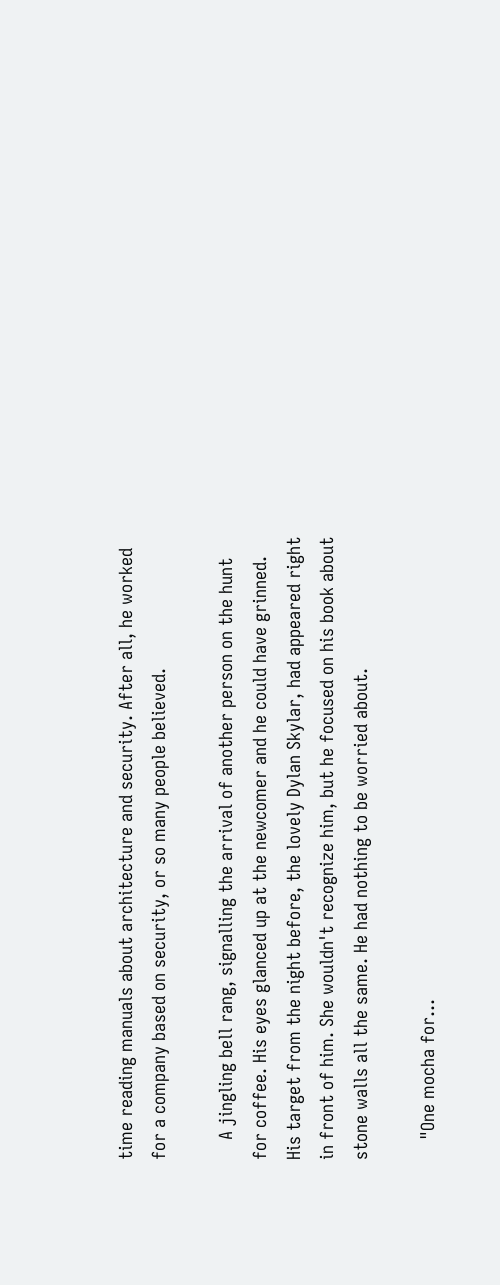time reading manuals about architecture and security. After all, he worked for a company based on security, or so many people believed.

    A jingling bell rang, signalling the arrival of another person on the hunt for coffee. His eyes glanced up at the newcomer and he could have grinned. His target from the night before, the lovely Dylan Skylar, had appeared right in front of him. She wouldn't recognize him, but he focused on his book about stone walls all the same. He had nothing to be worried about.

    "One mocha for...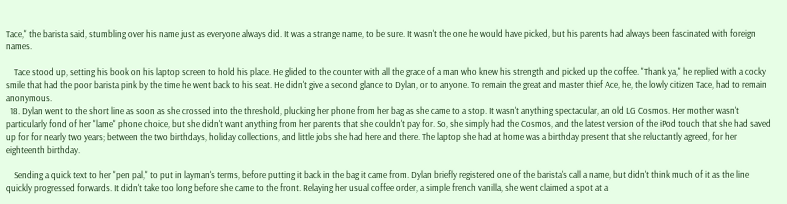Tace," the barista said, stumbling over his name just as everyone always did. It was a strange name, to be sure. It wasn't the one he would have picked, but his parents had always been fascinated with foreign names.

    Tace stood up, setting his book on his laptop screen to hold his place. He glided to the counter with all the grace of a man who knew his strength and picked up the coffee. "Thank ya," he replied with a cocky smile that had the poor barista pink by the time he went back to his seat. He didn't give a second glance to Dylan, or to anyone. To remain the great and master thief Ace, he, the lowly citizen Tace, had to remain anonymous.
  18. Dylan went to the short line as soon as she crossed into the threshold, plucking her phone from her bag as she came to a stop. It wasn't anything spectacular, an old LG Cosmos. Her mother wasn't particularly fond of her "lame" phone choice, but she didn't want anything from her parents that she couldn't pay for. So, she simply had the Cosmos, and the latest version of the iPod touch that she had saved up for for nearly two years; between the two birthdays, holiday collections, and little jobs she had here and there. The laptop she had at home was a birthday present that she reluctantly agreed, for her eighteenth birthday.

    Sending a quick text to her "pen pal," to put in layman's terms, before putting it back in the bag it came from. Dylan briefly registered one of the barista's call a name, but didn't think much of it as the line quickly progressed forwards. It didn't take too long before she came to the front. Relaying her usual coffee order, a simple french vanilla, she went claimed a spot at a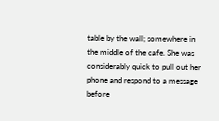table by the wall; somewhere in the middle of the cafe. She was considerably quick to pull out her phone and respond to a message before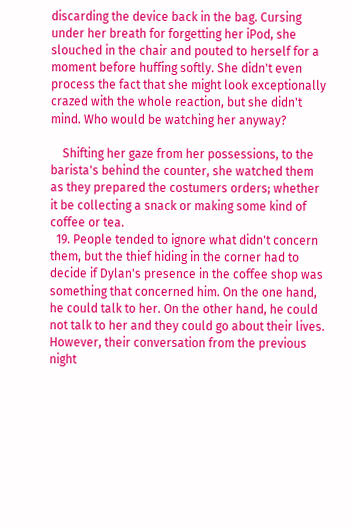discarding the device back in the bag. Cursing under her breath for forgetting her iPod, she slouched in the chair and pouted to herself for a moment before huffing softly. She didn't even process the fact that she might look exceptionally crazed with the whole reaction, but she didn't mind. Who would be watching her anyway?

    Shifting her gaze from her possessions, to the barista's behind the counter, she watched them as they prepared the costumers orders; whether it be collecting a snack or making some kind of coffee or tea.
  19. People tended to ignore what didn't concern them, but the thief hiding in the corner had to decide if Dylan's presence in the coffee shop was something that concerned him. On the one hand, he could talk to her. On the other hand, he could not talk to her and they could go about their lives. However, their conversation from the previous night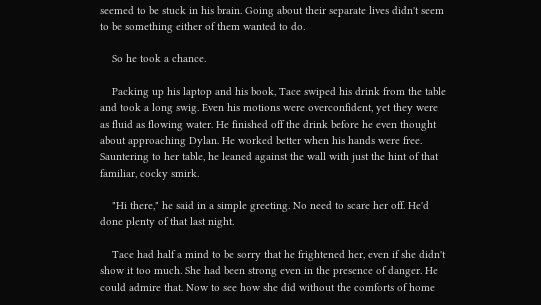seemed to be stuck in his brain. Going about their separate lives didn't seem to be something either of them wanted to do.

    So he took a chance.

    Packing up his laptop and his book, Tace swiped his drink from the table and took a long swig. Even his motions were overconfident, yet they were as fluid as flowing water. He finished off the drink before he even thought about approaching Dylan. He worked better when his hands were free. Sauntering to her table, he leaned against the wall with just the hint of that familiar, cocky smirk.

    "Hi there," he said in a simple greeting. No need to scare her off. He'd done plenty of that last night.

    Tace had half a mind to be sorry that he frightened her, even if she didn't show it too much. She had been strong even in the presence of danger. He could admire that. Now to see how she did without the comforts of home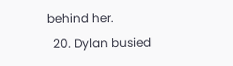behind her.
  20. Dylan busied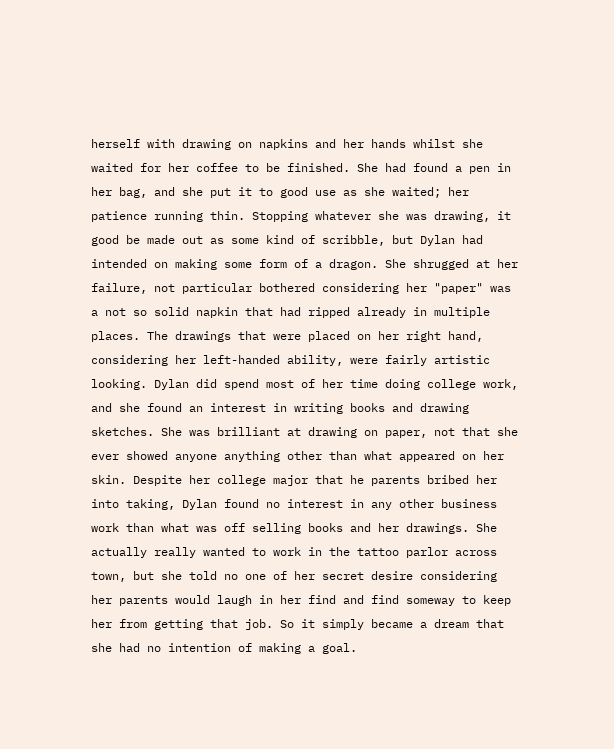herself with drawing on napkins and her hands whilst she waited for her coffee to be finished. She had found a pen in her bag, and she put it to good use as she waited; her patience running thin. Stopping whatever she was drawing, it good be made out as some kind of scribble, but Dylan had intended on making some form of a dragon. She shrugged at her failure, not particular bothered considering her "paper" was a not so solid napkin that had ripped already in multiple places. The drawings that were placed on her right hand, considering her left-handed ability, were fairly artistic looking. Dylan did spend most of her time doing college work, and she found an interest in writing books and drawing sketches. She was brilliant at drawing on paper, not that she ever showed anyone anything other than what appeared on her skin. Despite her college major that he parents bribed her into taking, Dylan found no interest in any other business work than what was off selling books and her drawings. She actually really wanted to work in the tattoo parlor across town, but she told no one of her secret desire considering her parents would laugh in her find and find someway to keep her from getting that job. So it simply became a dream that she had no intention of making a goal.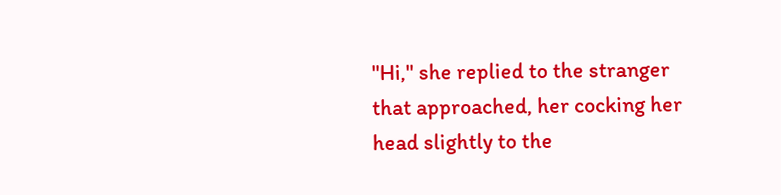"Hi," she replied to the stranger that approached, her cocking her head slightly to the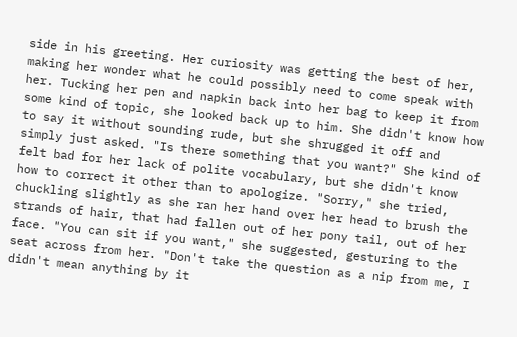side in his greeting. Her curiosity was getting the best of her, making her wonder what he could possibly need to come speak with her. Tucking her pen and napkin back into her bag to keep it from some kind of topic, she looked back up to him. She didn't know how to say it without sounding rude, but she shrugged it off and simply just asked. "Is there something that you want?" She kind of felt bad for her lack of polite vocabulary, but she didn't know how to correct it other than to apologize. "Sorry," she tried, chuckling slightly as she ran her hand over her head to brush the strands of hair, that had fallen out of her pony tail, out of her face. "You can sit if you want," she suggested, gesturing to the seat across from her. "Don't take the question as a nip from me, I didn't mean anything by it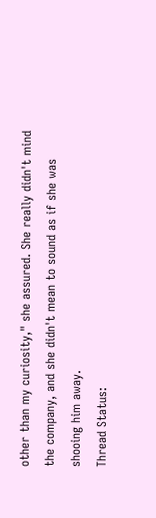other than my curiosity," she assured. She really didn't mind the company, and she didn't mean to sound as if she was shooing him away.
Thread Status: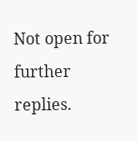Not open for further replies.